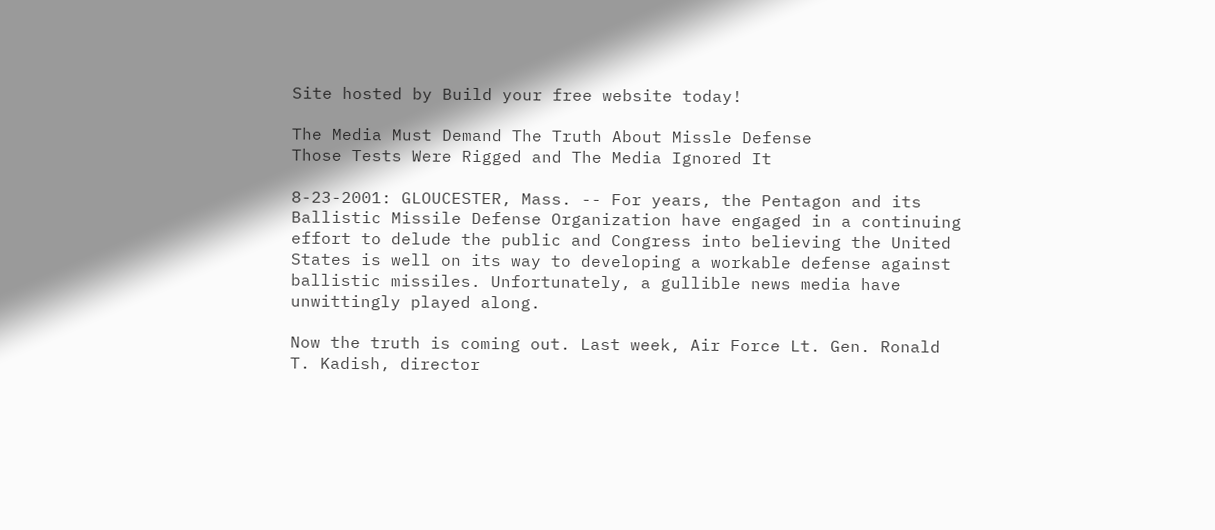Site hosted by Build your free website today!

The Media Must Demand The Truth About Missle Defense
Those Tests Were Rigged and The Media Ignored It

8-23-2001: GLOUCESTER, Mass. -- For years, the Pentagon and its Ballistic Missile Defense Organization have engaged in a continuing effort to delude the public and Congress into believing the United States is well on its way to developing a workable defense against ballistic missiles. Unfortunately, a gullible news media have unwittingly played along.

Now the truth is coming out. Last week, Air Force Lt. Gen. Ronald T. Kadish, director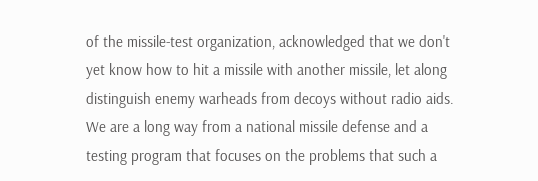of the missile-test organization, acknowledged that we don't yet know how to hit a missile with another missile, let along distinguish enemy warheads from decoys without radio aids. We are a long way from a national missile defense and a testing program that focuses on the problems that such a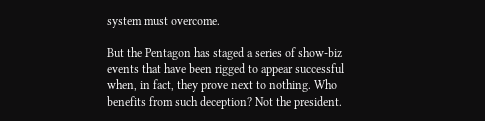system must overcome.

But the Pentagon has staged a series of show-biz events that have been rigged to appear successful when, in fact, they prove next to nothing. Who benefits from such deception? Not the president.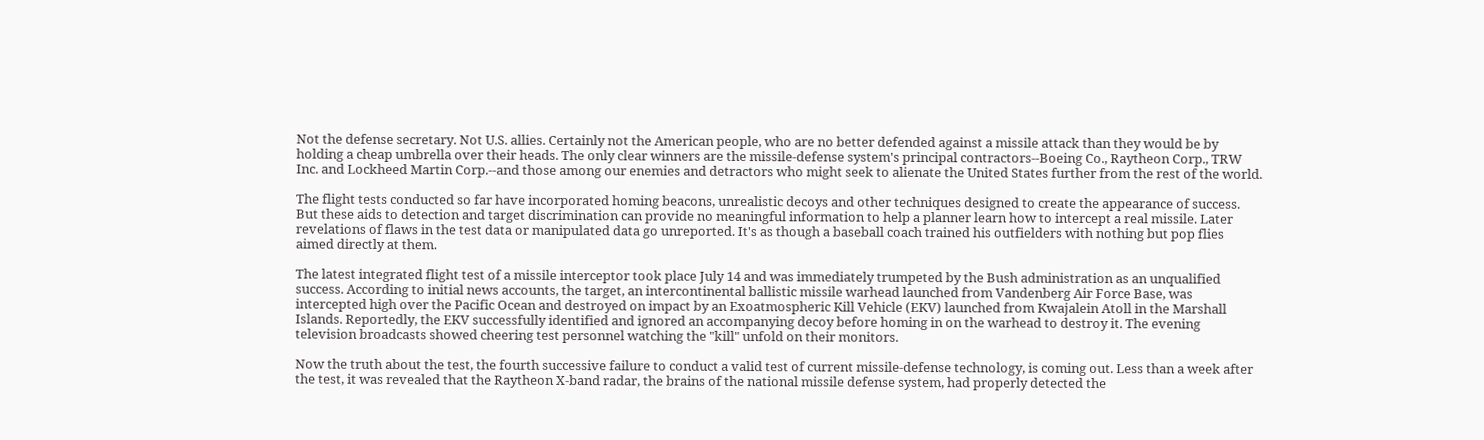Not the defense secretary. Not U.S. allies. Certainly not the American people, who are no better defended against a missile attack than they would be by holding a cheap umbrella over their heads. The only clear winners are the missile-defense system's principal contractors--Boeing Co., Raytheon Corp., TRW Inc. and Lockheed Martin Corp.--and those among our enemies and detractors who might seek to alienate the United States further from the rest of the world.

The flight tests conducted so far have incorporated homing beacons, unrealistic decoys and other techniques designed to create the appearance of success. But these aids to detection and target discrimination can provide no meaningful information to help a planner learn how to intercept a real missile. Later revelations of flaws in the test data or manipulated data go unreported. It's as though a baseball coach trained his outfielders with nothing but pop flies aimed directly at them.

The latest integrated flight test of a missile interceptor took place July 14 and was immediately trumpeted by the Bush administration as an unqualified success. According to initial news accounts, the target, an intercontinental ballistic missile warhead launched from Vandenberg Air Force Base, was intercepted high over the Pacific Ocean and destroyed on impact by an Exoatmospheric Kill Vehicle (EKV) launched from Kwajalein Atoll in the Marshall Islands. Reportedly, the EKV successfully identified and ignored an accompanying decoy before homing in on the warhead to destroy it. The evening television broadcasts showed cheering test personnel watching the "kill" unfold on their monitors.

Now the truth about the test, the fourth successive failure to conduct a valid test of current missile-defense technology, is coming out. Less than a week after the test, it was revealed that the Raytheon X-band radar, the brains of the national missile defense system, had properly detected the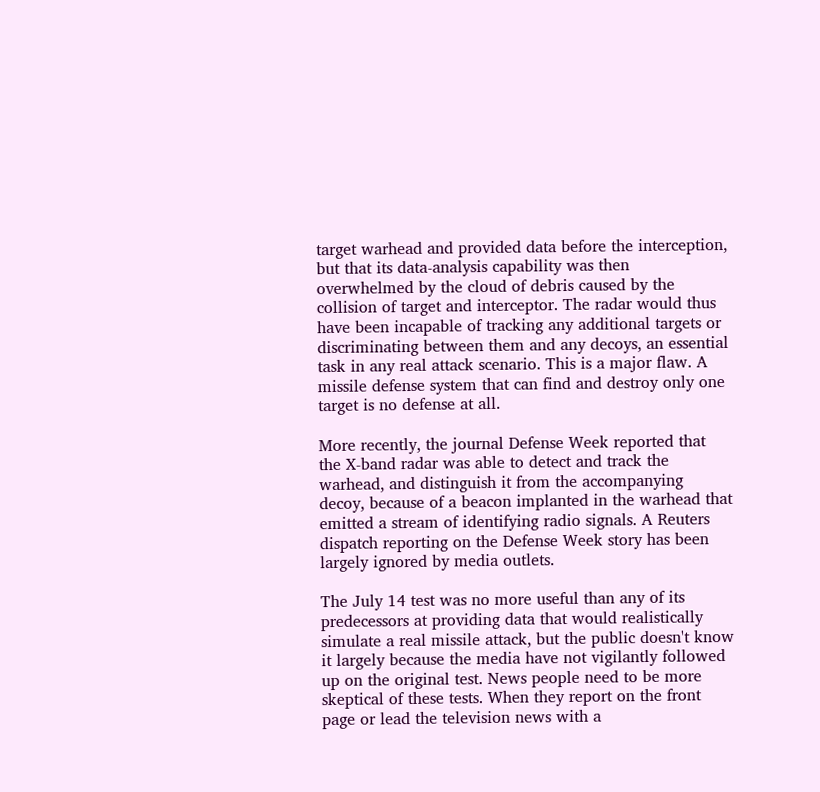target warhead and provided data before the interception, but that its data-analysis capability was then overwhelmed by the cloud of debris caused by the collision of target and interceptor. The radar would thus have been incapable of tracking any additional targets or discriminating between them and any decoys, an essential task in any real attack scenario. This is a major flaw. A missile defense system that can find and destroy only one target is no defense at all.

More recently, the journal Defense Week reported that the X-band radar was able to detect and track the warhead, and distinguish it from the accompanying decoy, because of a beacon implanted in the warhead that emitted a stream of identifying radio signals. A Reuters dispatch reporting on the Defense Week story has been largely ignored by media outlets.

The July 14 test was no more useful than any of its predecessors at providing data that would realistically simulate a real missile attack, but the public doesn't know it largely because the media have not vigilantly followed up on the original test. News people need to be more skeptical of these tests. When they report on the front page or lead the television news with a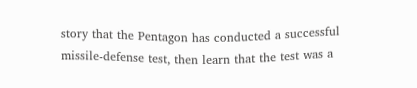story that the Pentagon has conducted a successful missile-defense test, then learn that the test was a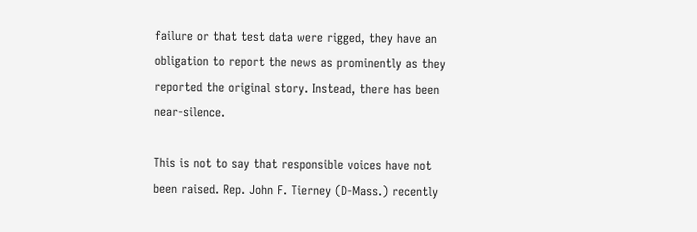failure or that test data were rigged, they have an obligation to report the news as prominently as they reported the original story. Instead, there has been near-silence.

This is not to say that responsible voices have not been raised. Rep. John F. Tierney (D-Mass.) recently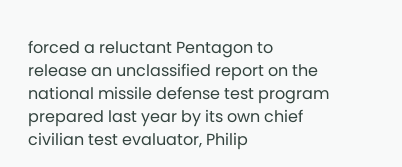forced a reluctant Pentagon to release an unclassified report on the national missile defense test program prepared last year by its own chief civilian test evaluator, Philip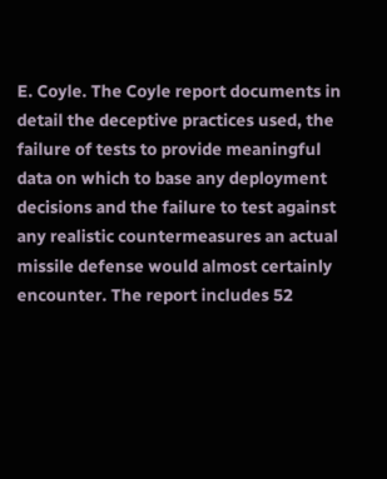E. Coyle. The Coyle report documents in detail the deceptive practices used, the failure of tests to provide meaningful data on which to base any deployment decisions and the failure to test against any realistic countermeasures an actual missile defense would almost certainly encounter. The report includes 52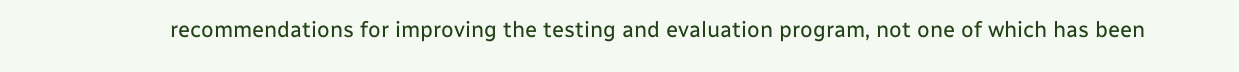recommendations for improving the testing and evaluation program, not one of which has been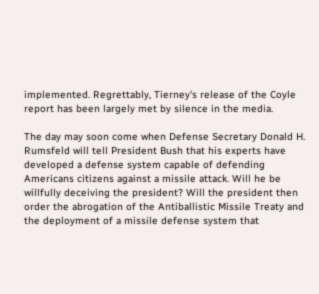implemented. Regrettably, Tierney's release of the Coyle report has been largely met by silence in the media.

The day may soon come when Defense Secretary Donald H. Rumsfeld will tell President Bush that his experts have developed a defense system capable of defending Americans citizens against a missile attack. Will he be willfully deceiving the president? Will the president then order the abrogation of the Antiballistic Missile Treaty and the deployment of a missile defense system that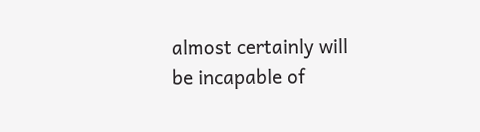almost certainly will be incapable of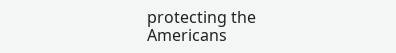protecting the Americans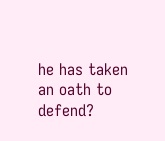he has taken an oath to defend?